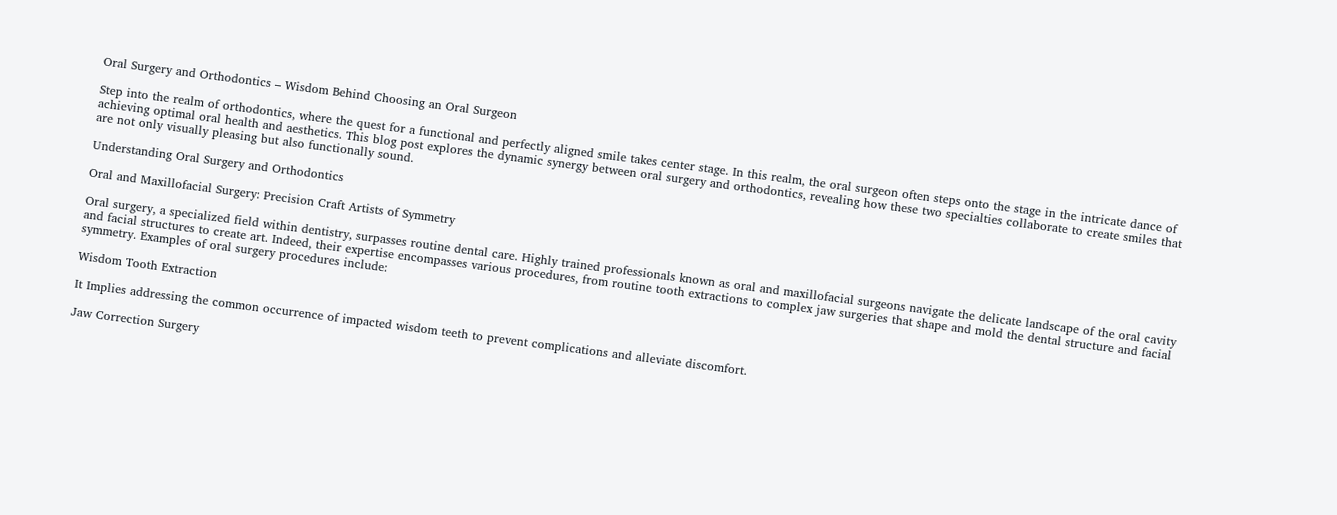Oral Surgery and Orthodontics – Wisdom Behind Choosing an Oral Surgeon

Step into the realm of orthodontics, where the quest for a functional and perfectly aligned smile takes center stage. In this realm, the oral surgeon often steps onto the stage in the intricate dance of achieving optimal oral health and aesthetics. This blog post explores the dynamic synergy between oral surgery and orthodontics, revealing how these two specialties collaborate to create smiles that are not only visually pleasing but also functionally sound.

Understanding Oral Surgery and Orthodontics

Oral and Maxillofacial Surgery: Precision Craft Artists of Symmetry

Oral surgery, a specialized field within dentistry, surpasses routine dental care. Highly trained professionals known as oral and maxillofacial surgeons navigate the delicate landscape of the oral cavity and facial structures to create art. Indeed, their expertise encompasses various procedures, from routine tooth extractions to complex jaw surgeries that shape and mold the dental structure and facial symmetry. Examples of oral surgery procedures include:

Wisdom Tooth Extraction

It Implies addressing the common occurrence of impacted wisdom teeth to prevent complications and alleviate discomfort.

Jaw Correction Surgery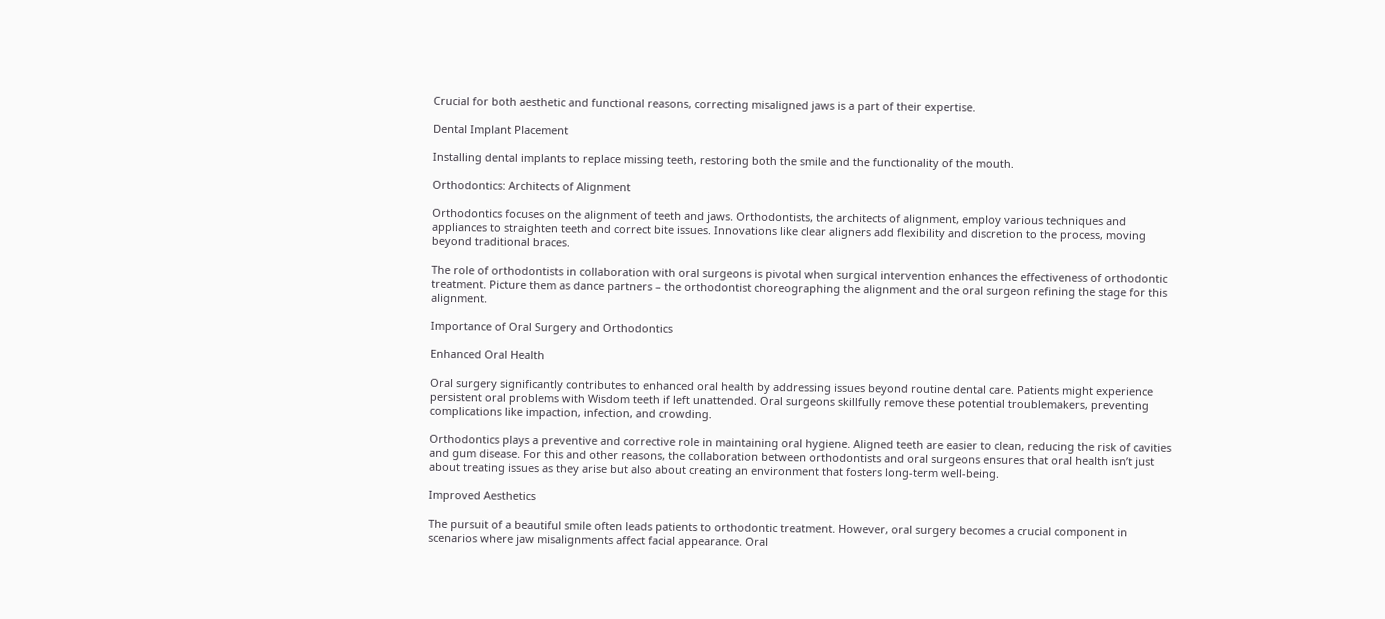Crucial for both aesthetic and functional reasons, correcting misaligned jaws is a part of their expertise.

Dental Implant Placement

Installing dental implants to replace missing teeth, restoring both the smile and the functionality of the mouth.

Orthodontics: Architects of Alignment

Orthodontics focuses on the alignment of teeth and jaws. Orthodontists, the architects of alignment, employ various techniques and appliances to straighten teeth and correct bite issues. Innovations like clear aligners add flexibility and discretion to the process, moving beyond traditional braces.

The role of orthodontists in collaboration with oral surgeons is pivotal when surgical intervention enhances the effectiveness of orthodontic treatment. Picture them as dance partners – the orthodontist choreographing the alignment and the oral surgeon refining the stage for this alignment.

Importance of Oral Surgery and Orthodontics

Enhanced Oral Health

Oral surgery significantly contributes to enhanced oral health by addressing issues beyond routine dental care. Patients might experience persistent oral problems with Wisdom teeth if left unattended. Oral surgeons skillfully remove these potential troublemakers, preventing complications like impaction, infection, and crowding.

Orthodontics plays a preventive and corrective role in maintaining oral hygiene. Aligned teeth are easier to clean, reducing the risk of cavities and gum disease. For this and other reasons, the collaboration between orthodontists and oral surgeons ensures that oral health isn’t just about treating issues as they arise but also about creating an environment that fosters long-term well-being.

Improved Aesthetics

The pursuit of a beautiful smile often leads patients to orthodontic treatment. However, oral surgery becomes a crucial component in scenarios where jaw misalignments affect facial appearance. Oral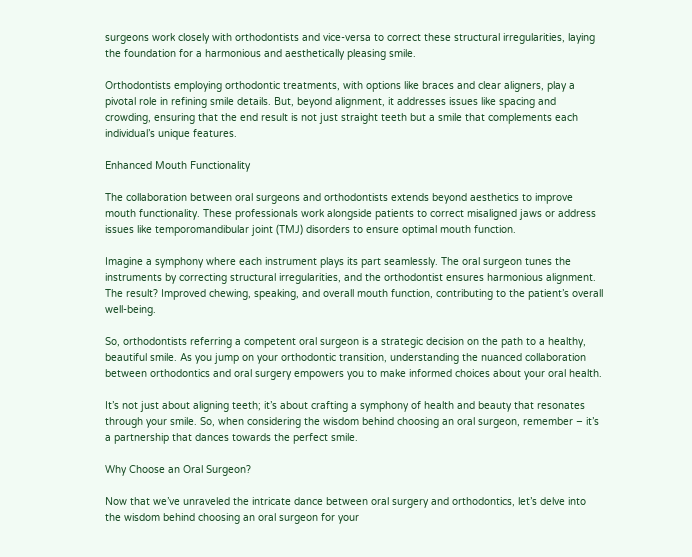surgeons work closely with orthodontists and vice-versa to correct these structural irregularities, laying the foundation for a harmonious and aesthetically pleasing smile.

Orthodontists employing orthodontic treatments, with options like braces and clear aligners, play a pivotal role in refining smile details. But, beyond alignment, it addresses issues like spacing and crowding, ensuring that the end result is not just straight teeth but a smile that complements each individual’s unique features.

Enhanced Mouth Functionality

The collaboration between oral surgeons and orthodontists extends beyond aesthetics to improve mouth functionality. These professionals work alongside patients to correct misaligned jaws or address issues like temporomandibular joint (TMJ) disorders to ensure optimal mouth function.

Imagine a symphony where each instrument plays its part seamlessly. The oral surgeon tunes the instruments by correcting structural irregularities, and the orthodontist ensures harmonious alignment. The result? Improved chewing, speaking, and overall mouth function, contributing to the patient’s overall well-being.

So, orthodontists referring a competent oral surgeon is a strategic decision on the path to a healthy, beautiful smile. As you jump on your orthodontic transition, understanding the nuanced collaboration between orthodontics and oral surgery empowers you to make informed choices about your oral health.

It’s not just about aligning teeth; it’s about crafting a symphony of health and beauty that resonates through your smile. So, when considering the wisdom behind choosing an oral surgeon, remember – it’s a partnership that dances towards the perfect smile.

Why Choose an Oral Surgeon?

Now that we’ve unraveled the intricate dance between oral surgery and orthodontics, let’s delve into the wisdom behind choosing an oral surgeon for your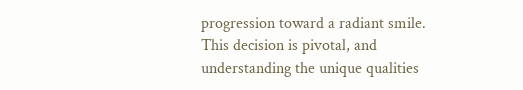progression toward a radiant smile. This decision is pivotal, and understanding the unique qualities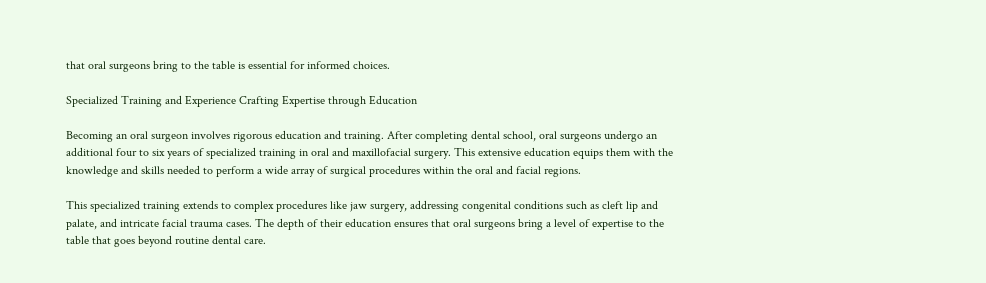that oral surgeons bring to the table is essential for informed choices.

Specialized Training and Experience Crafting Expertise through Education

Becoming an oral surgeon involves rigorous education and training. After completing dental school, oral surgeons undergo an additional four to six years of specialized training in oral and maxillofacial surgery. This extensive education equips them with the knowledge and skills needed to perform a wide array of surgical procedures within the oral and facial regions.

This specialized training extends to complex procedures like jaw surgery, addressing congenital conditions such as cleft lip and palate, and intricate facial trauma cases. The depth of their education ensures that oral surgeons bring a level of expertise to the table that goes beyond routine dental care.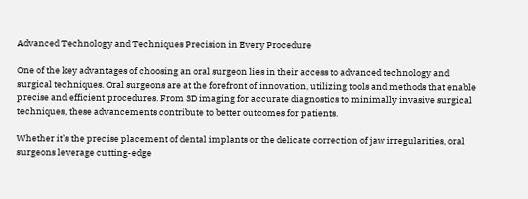Advanced Technology and Techniques Precision in Every Procedure

One of the key advantages of choosing an oral surgeon lies in their access to advanced technology and surgical techniques. Oral surgeons are at the forefront of innovation, utilizing tools and methods that enable precise and efficient procedures. From 3D imaging for accurate diagnostics to minimally invasive surgical techniques, these advancements contribute to better outcomes for patients.

Whether it’s the precise placement of dental implants or the delicate correction of jaw irregularities, oral surgeons leverage cutting-edge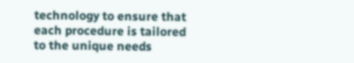technology to ensure that each procedure is tailored to the unique needs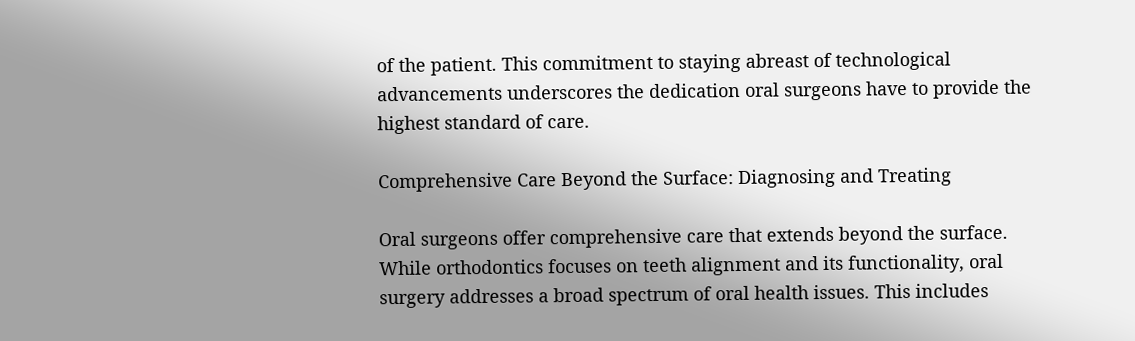of the patient. This commitment to staying abreast of technological advancements underscores the dedication oral surgeons have to provide the highest standard of care.

Comprehensive Care Beyond the Surface: Diagnosing and Treating

Oral surgeons offer comprehensive care that extends beyond the surface. While orthodontics focuses on teeth alignment and its functionality, oral surgery addresses a broad spectrum of oral health issues. This includes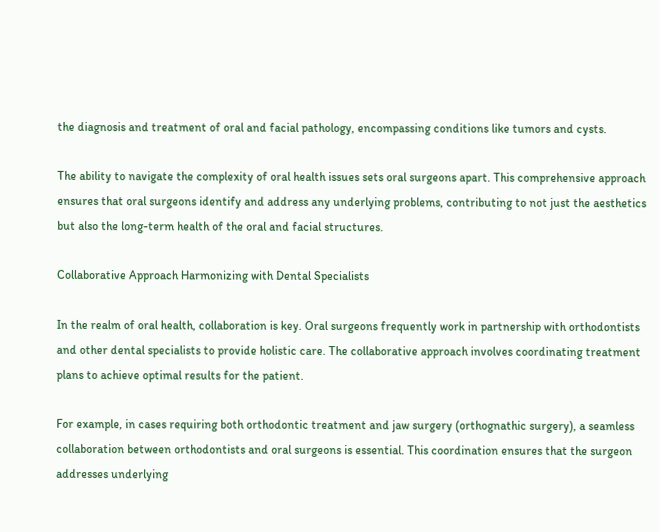the diagnosis and treatment of oral and facial pathology, encompassing conditions like tumors and cysts.

The ability to navigate the complexity of oral health issues sets oral surgeons apart. This comprehensive approach ensures that oral surgeons identify and address any underlying problems, contributing to not just the aesthetics but also the long-term health of the oral and facial structures.

Collaborative Approach Harmonizing with Dental Specialists

In the realm of oral health, collaboration is key. Oral surgeons frequently work in partnership with orthodontists and other dental specialists to provide holistic care. The collaborative approach involves coordinating treatment plans to achieve optimal results for the patient.

For example, in cases requiring both orthodontic treatment and jaw surgery (orthognathic surgery), a seamless collaboration between orthodontists and oral surgeons is essential. This coordination ensures that the surgeon addresses underlying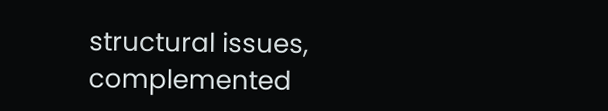structural issues, complemented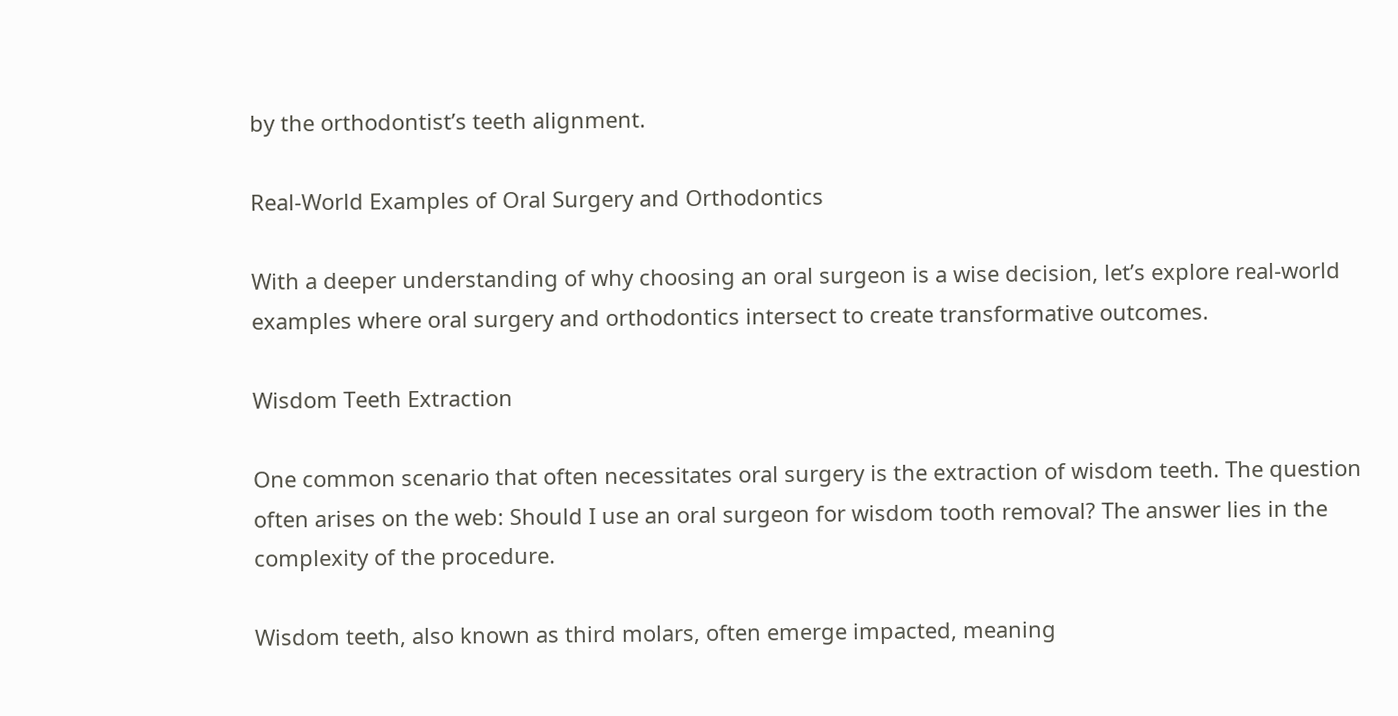by the orthodontist’s teeth alignment.

Real-World Examples of Oral Surgery and Orthodontics

With a deeper understanding of why choosing an oral surgeon is a wise decision, let’s explore real-world examples where oral surgery and orthodontics intersect to create transformative outcomes.

Wisdom Teeth Extraction

One common scenario that often necessitates oral surgery is the extraction of wisdom teeth. The question often arises on the web: Should I use an oral surgeon for wisdom tooth removal? The answer lies in the complexity of the procedure.

Wisdom teeth, also known as third molars, often emerge impacted, meaning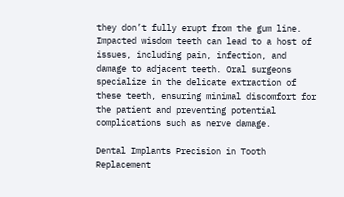they don’t fully erupt from the gum line. Impacted wisdom teeth can lead to a host of issues, including pain, infection, and damage to adjacent teeth. Oral surgeons specialize in the delicate extraction of these teeth, ensuring minimal discomfort for the patient and preventing potential complications such as nerve damage.

Dental Implants Precision in Tooth Replacement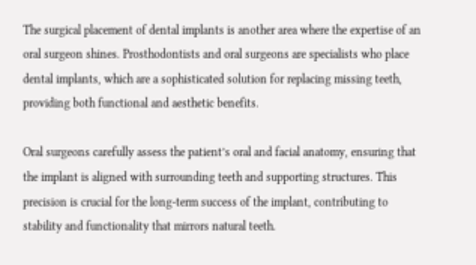The surgical placement of dental implants is another area where the expertise of an oral surgeon shines. Prosthodontists and oral surgeons are specialists who place dental implants, which are a sophisticated solution for replacing missing teeth, providing both functional and aesthetic benefits.

Oral surgeons carefully assess the patient’s oral and facial anatomy, ensuring that the implant is aligned with surrounding teeth and supporting structures. This precision is crucial for the long-term success of the implant, contributing to stability and functionality that mirrors natural teeth.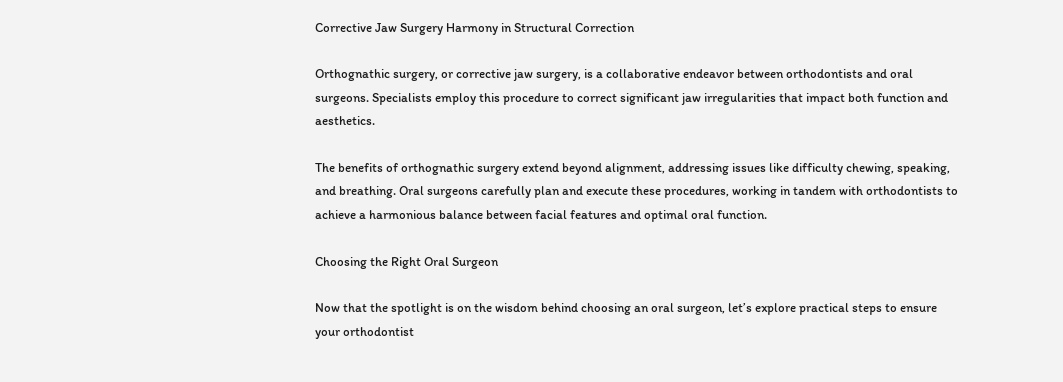Corrective Jaw Surgery Harmony in Structural Correction

Orthognathic surgery, or corrective jaw surgery, is a collaborative endeavor between orthodontists and oral surgeons. Specialists employ this procedure to correct significant jaw irregularities that impact both function and aesthetics.

The benefits of orthognathic surgery extend beyond alignment, addressing issues like difficulty chewing, speaking, and breathing. Oral surgeons carefully plan and execute these procedures, working in tandem with orthodontists to achieve a harmonious balance between facial features and optimal oral function.

Choosing the Right Oral Surgeon

Now that the spotlight is on the wisdom behind choosing an oral surgeon, let’s explore practical steps to ensure your orthodontist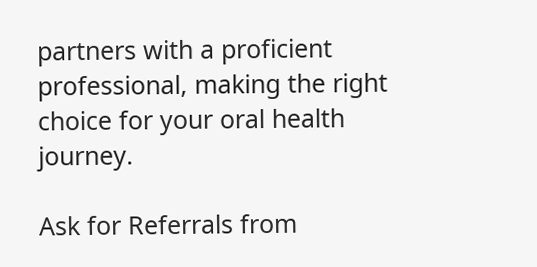partners with a proficient professional, making the right choice for your oral health journey.

Ask for Referrals from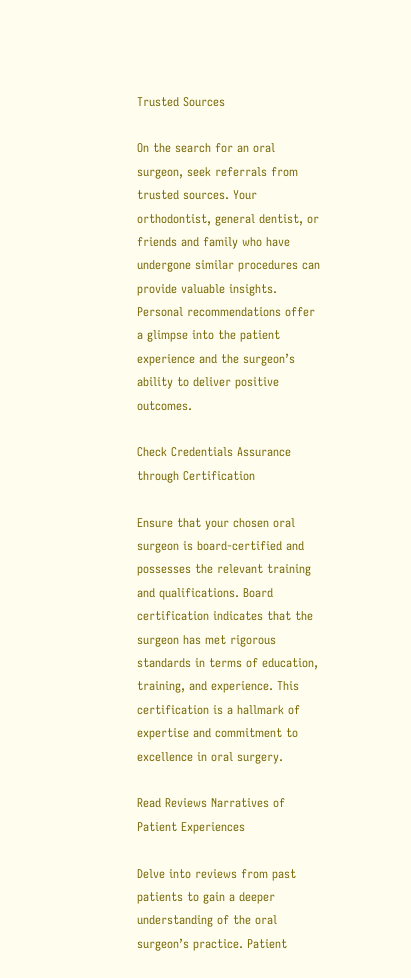Trusted Sources

On the search for an oral surgeon, seek referrals from trusted sources. Your orthodontist, general dentist, or friends and family who have undergone similar procedures can provide valuable insights. Personal recommendations offer a glimpse into the patient experience and the surgeon’s ability to deliver positive outcomes.

Check Credentials Assurance through Certification

Ensure that your chosen oral surgeon is board-certified and possesses the relevant training and qualifications. Board certification indicates that the surgeon has met rigorous standards in terms of education, training, and experience. This certification is a hallmark of expertise and commitment to excellence in oral surgery.

Read Reviews Narratives of Patient Experiences

Delve into reviews from past patients to gain a deeper understanding of the oral surgeon’s practice. Patient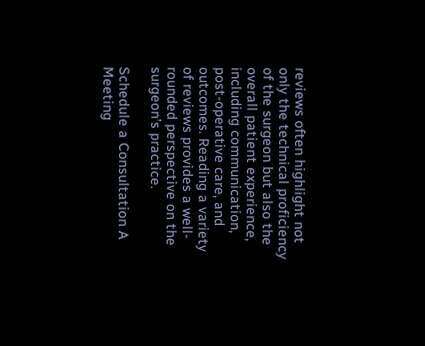reviews often highlight not only the technical proficiency of the surgeon but also the overall patient experience, including communication, post-operative care, and outcomes. Reading a variety of reviews provides a well-rounded perspective on the surgeon’s practice.

Schedule a Consultation A Meeting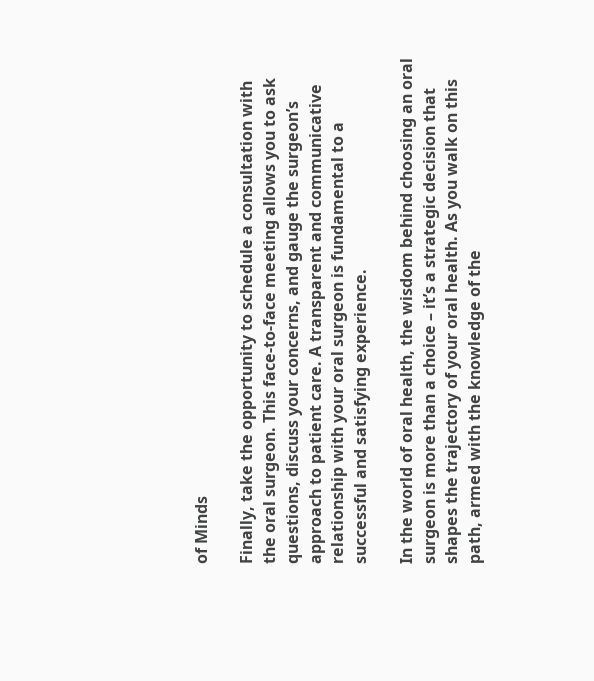of Minds

Finally, take the opportunity to schedule a consultation with the oral surgeon. This face-to-face meeting allows you to ask questions, discuss your concerns, and gauge the surgeon’s approach to patient care. A transparent and communicative relationship with your oral surgeon is fundamental to a successful and satisfying experience.

In the world of oral health, the wisdom behind choosing an oral surgeon is more than a choice – it’s a strategic decision that shapes the trajectory of your oral health. As you walk on this path, armed with the knowledge of the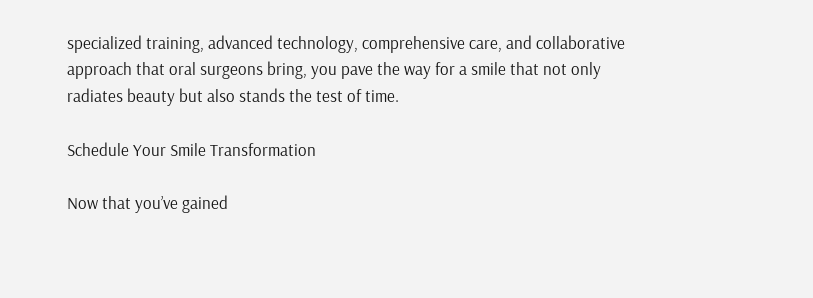specialized training, advanced technology, comprehensive care, and collaborative approach that oral surgeons bring, you pave the way for a smile that not only radiates beauty but also stands the test of time.

Schedule Your Smile Transformation

Now that you’ve gained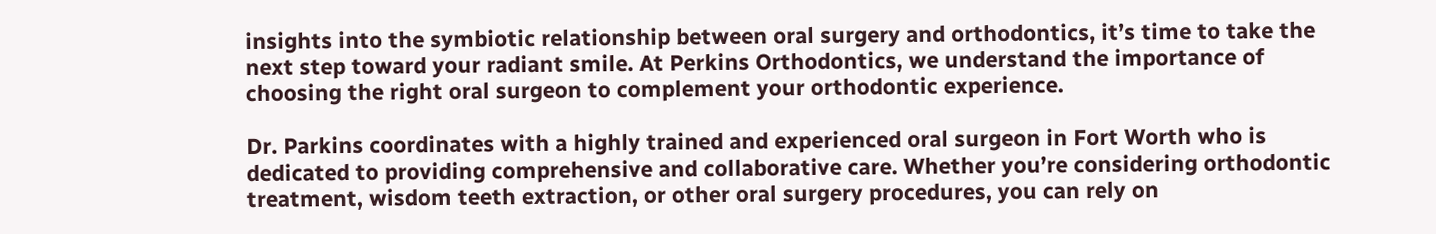insights into the symbiotic relationship between oral surgery and orthodontics, it’s time to take the next step toward your radiant smile. At Perkins Orthodontics, we understand the importance of choosing the right oral surgeon to complement your orthodontic experience.

Dr. Parkins coordinates with a highly trained and experienced oral surgeon in Fort Worth who is dedicated to providing comprehensive and collaborative care. Whether you’re considering orthodontic treatment, wisdom teeth extraction, or other oral surgery procedures, you can rely on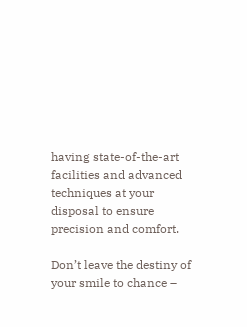having state-of-the-art facilities and advanced techniques at your disposal to ensure precision and comfort.

Don’t leave the destiny of your smile to chance –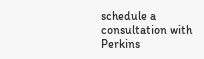schedule a consultation with Perkins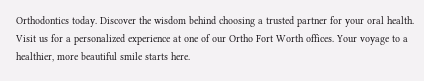Orthodontics today. Discover the wisdom behind choosing a trusted partner for your oral health. Visit us for a personalized experience at one of our Ortho Fort Worth offices. Your voyage to a healthier, more beautiful smile starts here.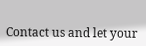Contact us and let your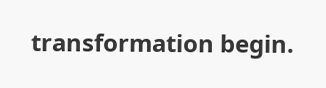transformation begin.